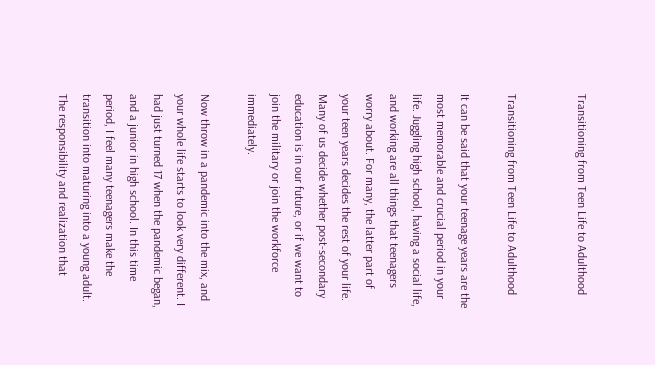Transitioning from Teen Life to Adulthood


Transitioning from Teen Life to Adulthood

It can be said that your teenage years are the most memorable and crucial period in your life. Juggling high school, having a social life, and working are all things that teenagers worry about. For many, the latter part of your teen years decides the rest of your life. Many of us decide whether post-secondary education is in our future, or if we want to join the military or join the workforce immediately.

Now throw in a pandemic into the mix, and your whole life starts to look very different. I had just turned 17 when the pandemic began, and a junior in high school. In this time period, I feel many teenagers make the transition into maturing into a young adult. The responsibility and realization that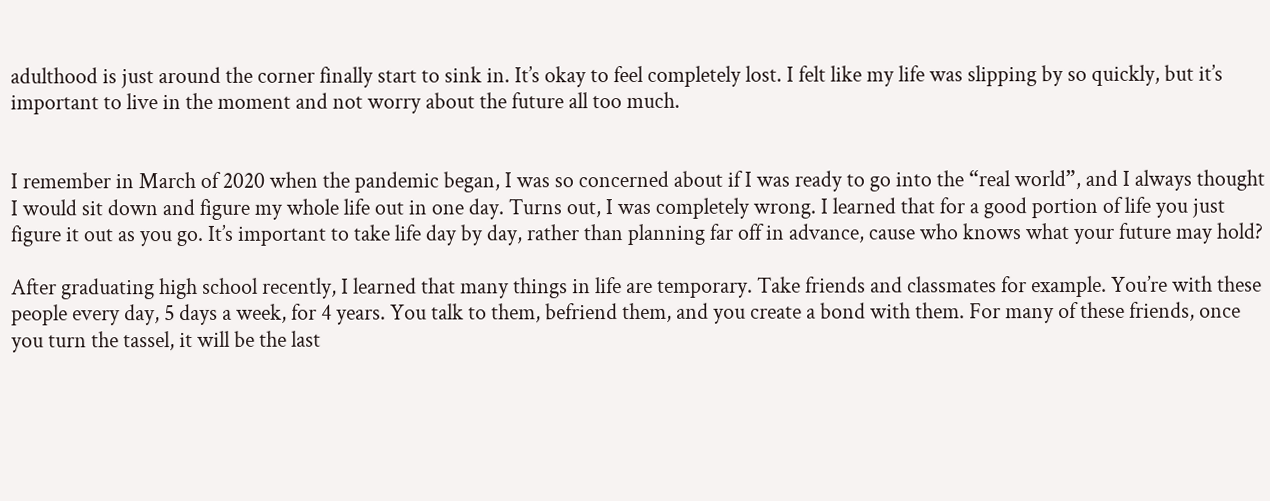adulthood is just around the corner finally start to sink in. It’s okay to feel completely lost. I felt like my life was slipping by so quickly, but it’s important to live in the moment and not worry about the future all too much.


I remember in March of 2020 when the pandemic began, I was so concerned about if I was ready to go into the “real world”, and I always thought I would sit down and figure my whole life out in one day. Turns out, I was completely wrong. I learned that for a good portion of life you just figure it out as you go. It’s important to take life day by day, rather than planning far off in advance, cause who knows what your future may hold?

After graduating high school recently, I learned that many things in life are temporary. Take friends and classmates for example. You’re with these people every day, 5 days a week, for 4 years. You talk to them, befriend them, and you create a bond with them. For many of these friends, once you turn the tassel, it will be the last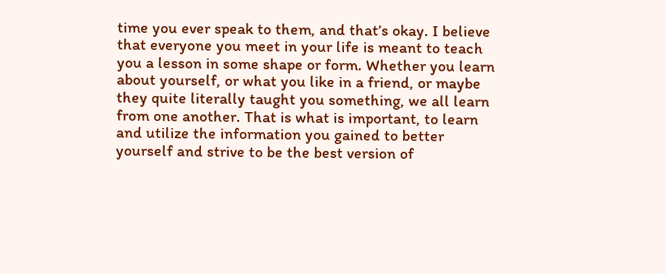time you ever speak to them, and that’s okay. I believe that everyone you meet in your life is meant to teach you a lesson in some shape or form. Whether you learn about yourself, or what you like in a friend, or maybe they quite literally taught you something, we all learn from one another. That is what is important, to learn and utilize the information you gained to better yourself and strive to be the best version of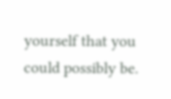yourself that you could possibly be.